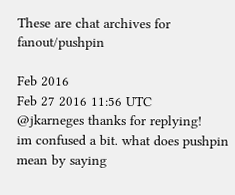These are chat archives for fanout/pushpin

Feb 2016
Feb 27 2016 11:56 UTC
@jkarneges thanks for replying!
im confused a bit. what does pushpin mean by saying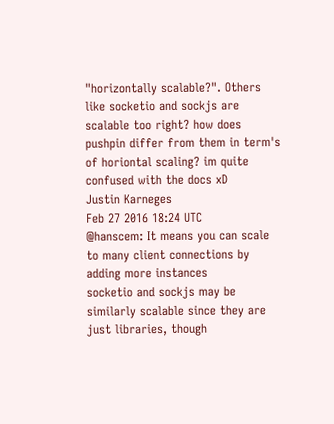"horizontally scalable?". Others like socketio and sockjs are scalable too right? how does pushpin differ from them in term's of horiontal scaling? im quite confused with the docs xD
Justin Karneges
Feb 27 2016 18:24 UTC
@hanscem: It means you can scale to many client connections by adding more instances
socketio and sockjs may be similarly scalable since they are just libraries, though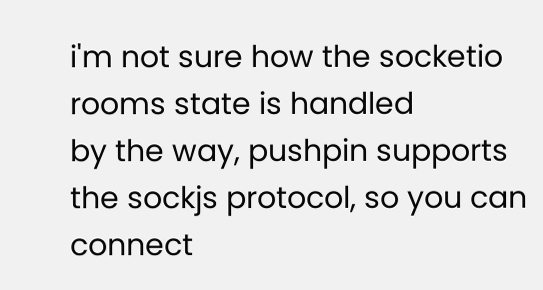i'm not sure how the socketio rooms state is handled
by the way, pushpin supports the sockjs protocol, so you can connect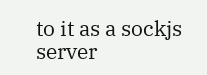to it as a sockjs server